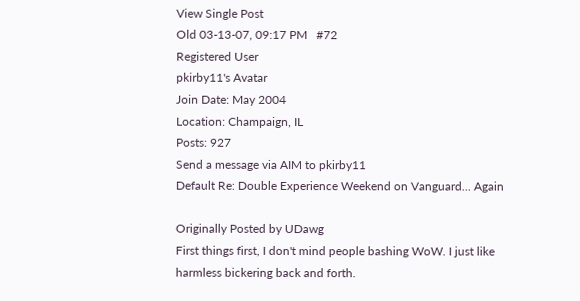View Single Post
Old 03-13-07, 09:17 PM   #72
Registered User
pkirby11's Avatar
Join Date: May 2004
Location: Champaign, IL
Posts: 927
Send a message via AIM to pkirby11
Default Re: Double Experience Weekend on Vanguard... Again

Originally Posted by UDawg
First things first, I don't mind people bashing WoW. I just like harmless bickering back and forth.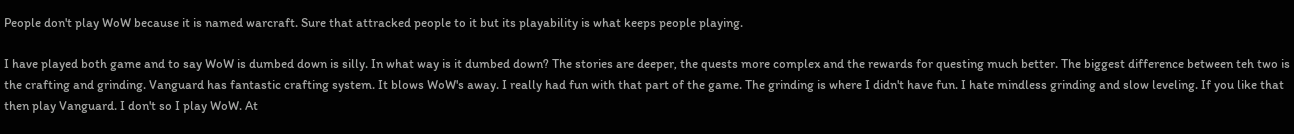People don't play WoW because it is named warcraft. Sure that attracked people to it but its playability is what keeps people playing.

I have played both game and to say WoW is dumbed down is silly. In what way is it dumbed down? The stories are deeper, the quests more complex and the rewards for questing much better. The biggest difference between teh two is the crafting and grinding. Vanguard has fantastic crafting system. It blows WoW's away. I really had fun with that part of the game. The grinding is where I didn't have fun. I hate mindless grinding and slow leveling. If you like that then play Vanguard. I don't so I play WoW. At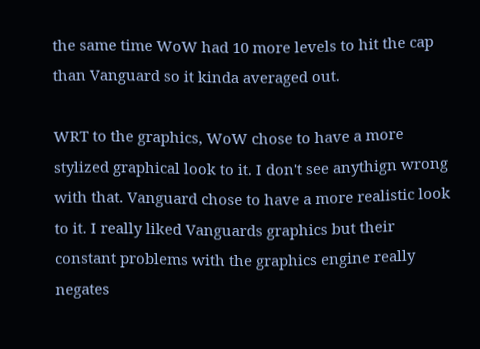the same time WoW had 10 more levels to hit the cap than Vanguard so it kinda averaged out.

WRT to the graphics, WoW chose to have a more stylized graphical look to it. I don't see anythign wrong with that. Vanguard chose to have a more realistic look to it. I really liked Vanguards graphics but their constant problems with the graphics engine really negates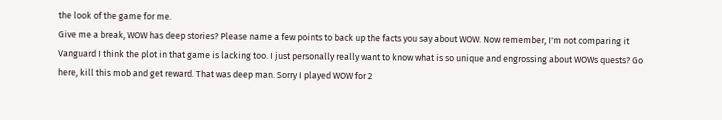the look of the game for me.
Give me a break, WOW has deep stories? Please name a few points to back up the facts you say about WOW. Now remember, I'm not comparing it Vanguard I think the plot in that game is lacking too. I just personally really want to know what is so unique and engrossing about WOWs quests? Go here, kill this mob and get reward. That was deep man. Sorry I played WOW for 2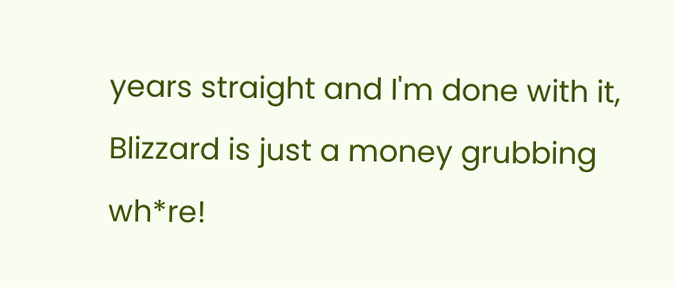years straight and I'm done with it, Blizzard is just a money grubbing wh*re!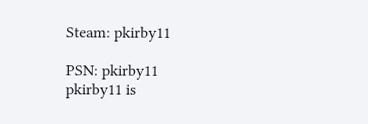Steam: pkirby11

PSN: pkirby11
pkirby11 is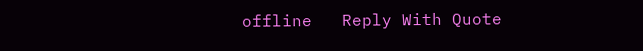offline   Reply With Quote